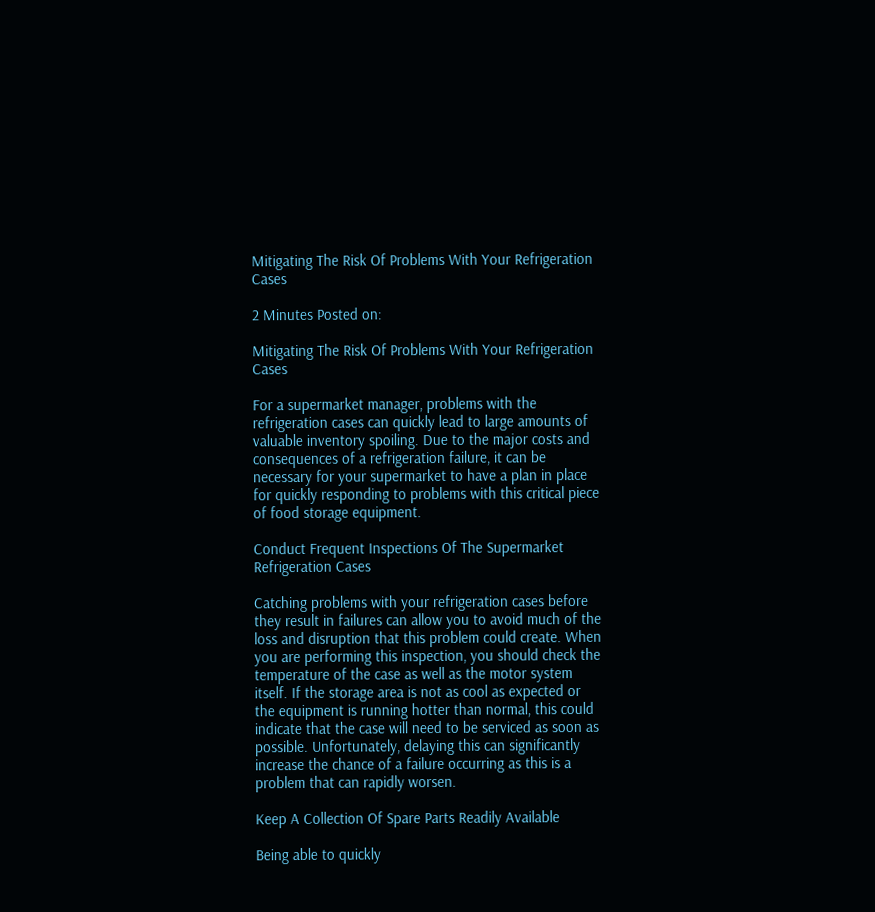Mitigating The Risk Of Problems With Your Refrigeration Cases

2 Minutes Posted on:

Mitigating The Risk Of Problems With Your Refrigeration Cases

For a supermarket manager, problems with the refrigeration cases can quickly lead to large amounts of valuable inventory spoiling. Due to the major costs and consequences of a refrigeration failure, it can be necessary for your supermarket to have a plan in place for quickly responding to problems with this critical piece of food storage equipment.

Conduct Frequent Inspections Of The Supermarket Refrigeration Cases

Catching problems with your refrigeration cases before they result in failures can allow you to avoid much of the loss and disruption that this problem could create. When you are performing this inspection, you should check the temperature of the case as well as the motor system itself. If the storage area is not as cool as expected or the equipment is running hotter than normal, this could indicate that the case will need to be serviced as soon as possible. Unfortunately, delaying this can significantly increase the chance of a failure occurring as this is a problem that can rapidly worsen.

Keep A Collection Of Spare Parts Readily Available

Being able to quickly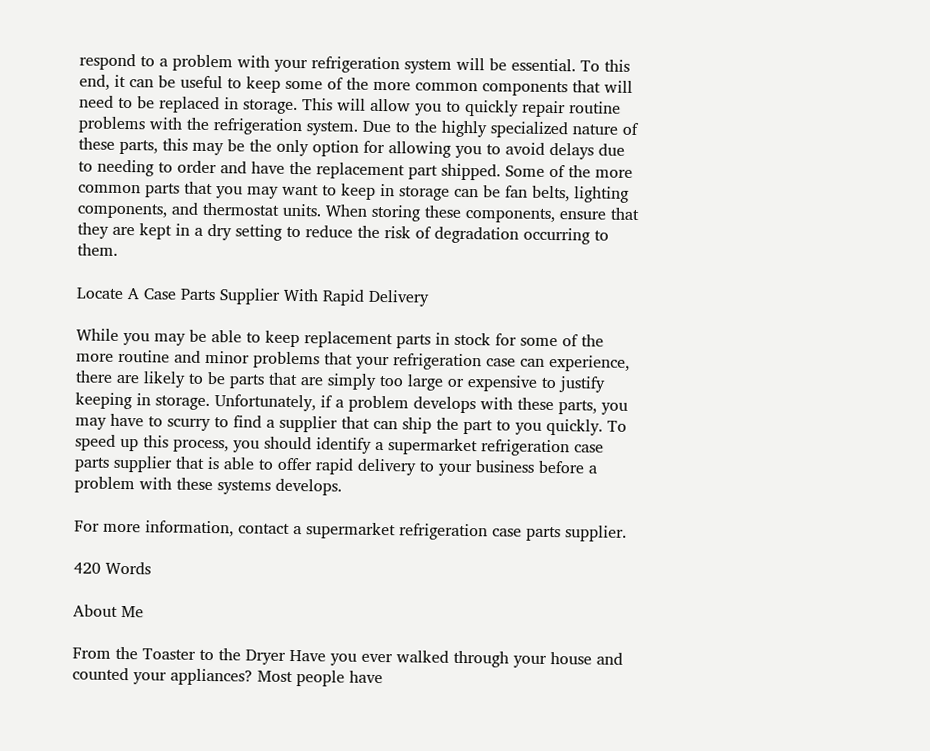respond to a problem with your refrigeration system will be essential. To this end, it can be useful to keep some of the more common components that will need to be replaced in storage. This will allow you to quickly repair routine problems with the refrigeration system. Due to the highly specialized nature of these parts, this may be the only option for allowing you to avoid delays due to needing to order and have the replacement part shipped. Some of the more common parts that you may want to keep in storage can be fan belts, lighting components, and thermostat units. When storing these components, ensure that they are kept in a dry setting to reduce the risk of degradation occurring to them.

Locate A Case Parts Supplier With Rapid Delivery

While you may be able to keep replacement parts in stock for some of the more routine and minor problems that your refrigeration case can experience, there are likely to be parts that are simply too large or expensive to justify keeping in storage. Unfortunately, if a problem develops with these parts, you may have to scurry to find a supplier that can ship the part to you quickly. To speed up this process, you should identify a supermarket refrigeration case parts supplier that is able to offer rapid delivery to your business before a problem with these systems develops.

For more information, contact a supermarket refrigeration case parts supplier.

420 Words

About Me

From the Toaster to the Dryer Have you ever walked through your house and counted your appliances? Most people have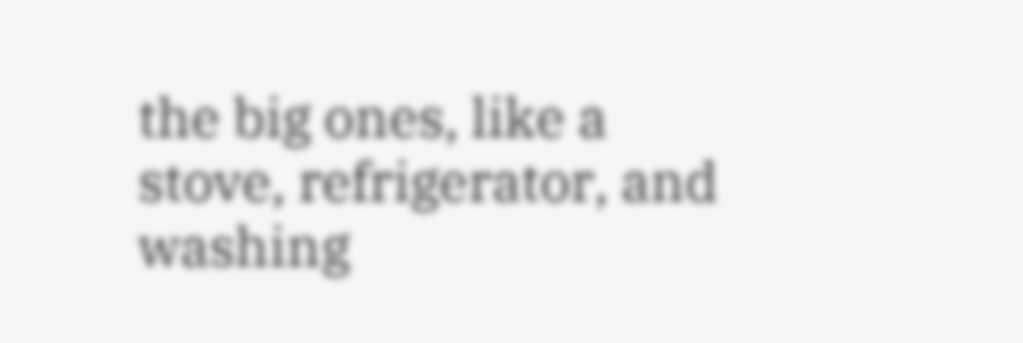the big ones, like a stove, refrigerator, and washing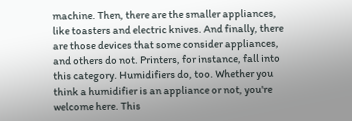machine. Then, there are the smaller appliances, like toasters and electric knives. And finally, there are those devices that some consider appliances, and others do not. Printers, for instance, fall into this category. Humidifiers do, too. Whether you think a humidifier is an appliance or not, you're welcome here. This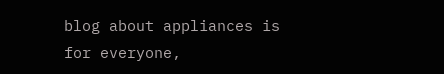blog about appliances is for everyone,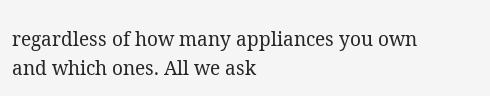regardless of how many appliances you own and which ones. All we ask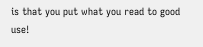is that you put what you read to good use!